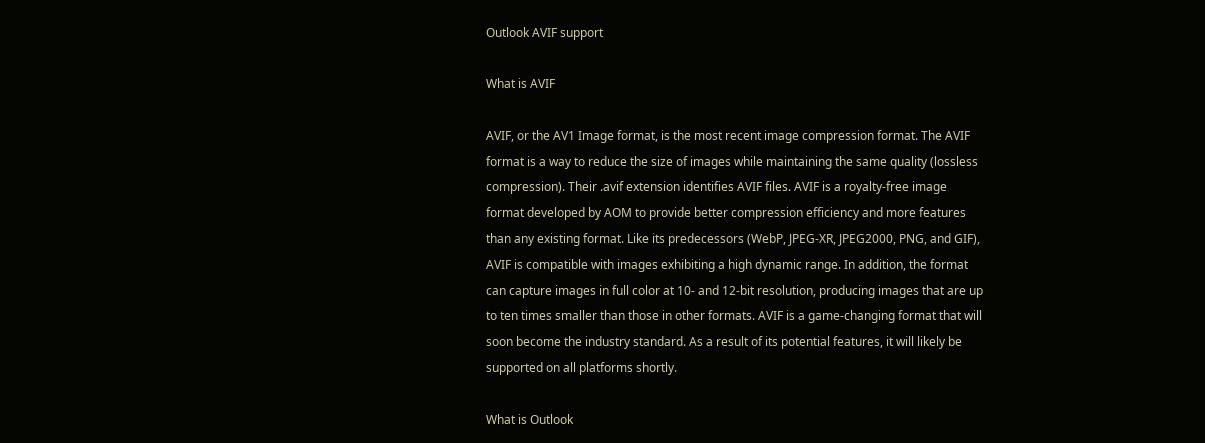Outlook AVIF support

What is AVIF

AVIF, or the AV1 Image format, is the most recent image compression format. The AVIF format is a way to reduce the size of images while maintaining the same quality (lossless compression). Their .avif extension identifies AVIF files. AVIF is a royalty-free image format developed by AOM to provide better compression efficiency and more features than any existing format. Like its predecessors (WebP, JPEG-XR, JPEG2000, PNG, and GIF), AVIF is compatible with images exhibiting a high dynamic range. In addition, the format can capture images in full color at 10- and 12-bit resolution, producing images that are up to ten times smaller than those in other formats. AVIF is a game-changing format that will soon become the industry standard. As a result of its potential features, it will likely be supported on all platforms shortly.

What is Outlook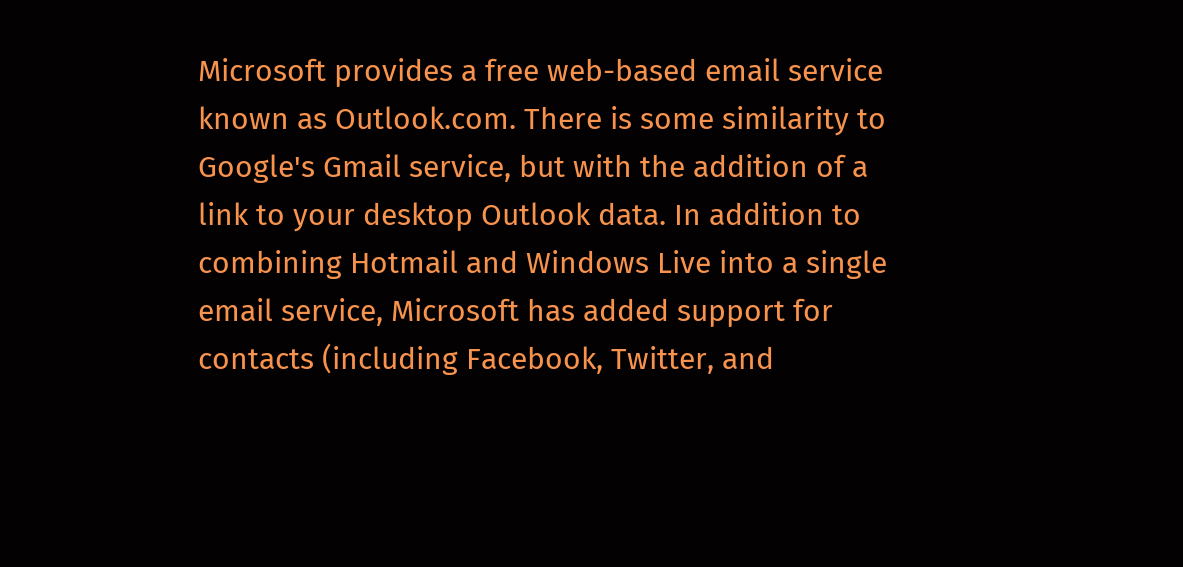Microsoft provides a free web-based email service known as Outlook.com. There is some similarity to Google's Gmail service, but with the addition of a link to your desktop Outlook data. In addition to combining Hotmail and Windows Live into a single email service, Microsoft has added support for contacts (including Facebook, Twitter, and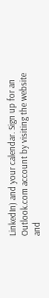LinkedIn) and your calendar. Sign up for an Outlook.com account by visiting the website and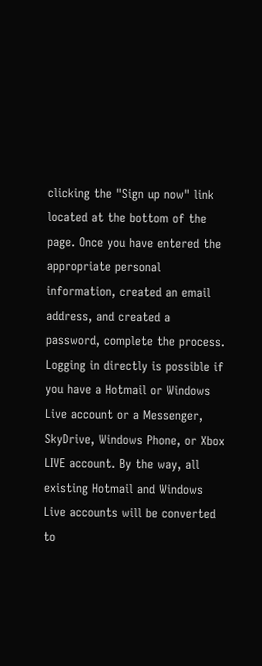clicking the "Sign up now" link located at the bottom of the page. Once you have entered the appropriate personal information, created an email address, and created a password, complete the process. Logging in directly is possible if you have a Hotmail or Windows Live account or a Messenger, SkyDrive, Windows Phone, or Xbox LIVE account. By the way, all existing Hotmail and Windows Live accounts will be converted to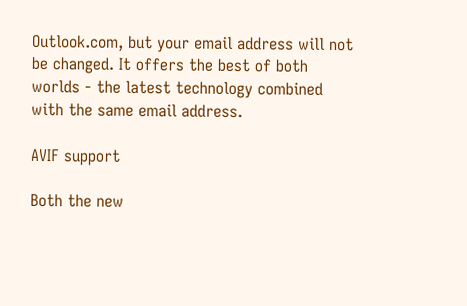Outlook.com, but your email address will not be changed. It offers the best of both worlds - the latest technology combined with the same email address.

AVIF support

Both the new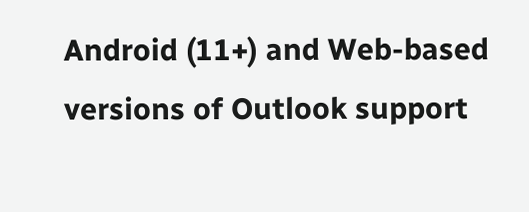Android (11+) and Web-based versions of Outlook support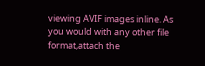viewing AVIF images inline. As you would with any other file format,attach the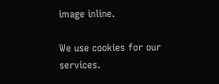image inline.

We use cookies for our services.